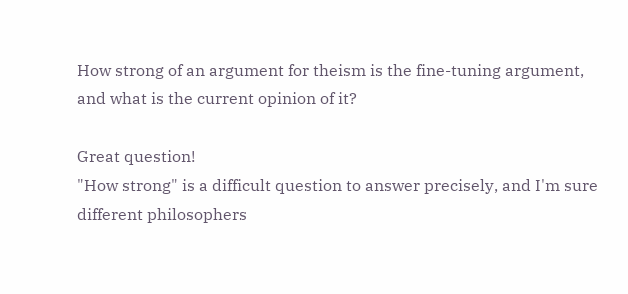How strong of an argument for theism is the fine-tuning argument, and what is the current opinion of it?

Great question!
"How strong" is a difficult question to answer precisely, and I'm sure different philosophers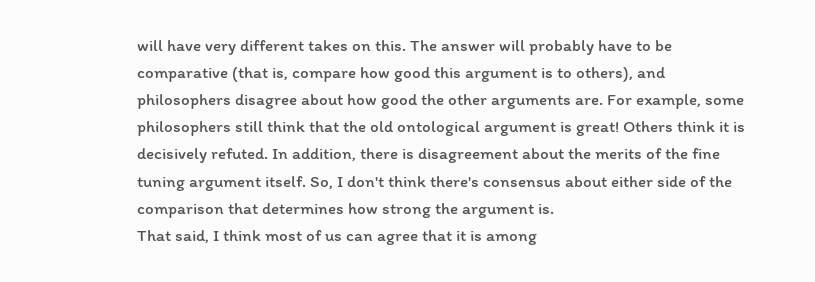will have very different takes on this. The answer will probably have to be comparative (that is, compare how good this argument is to others), and philosophers disagree about how good the other arguments are. For example, some philosophers still think that the old ontological argument is great! Others think it is decisively refuted. In addition, there is disagreement about the merits of the fine tuning argument itself. So, I don't think there's consensus about either side of the comparison that determines how strong the argument is.
That said, I think most of us can agree that it is among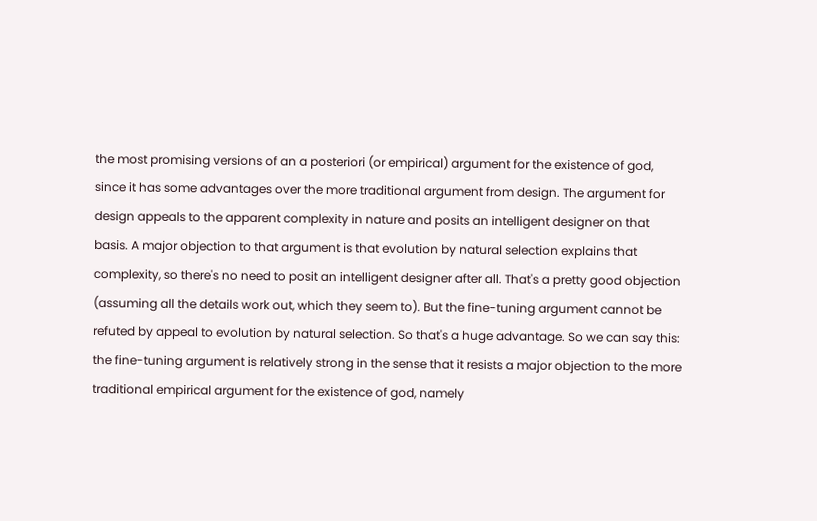the most promising versions of an a posteriori (or empirical) argument for the existence of god, since it has some advantages over the more traditional argument from design. The argument for design appeals to the apparent complexity in nature and posits an intelligent designer on that basis. A major objection to that argument is that evolution by natural selection explains that complexity, so there's no need to posit an intelligent designer after all. That's a pretty good objection (assuming all the details work out, which they seem to). But the fine-tuning argument cannot be refuted by appeal to evolution by natural selection. So that's a huge advantage. So we can say this: the fine-tuning argument is relatively strong in the sense that it resists a major objection to the more traditional empirical argument for the existence of god, namely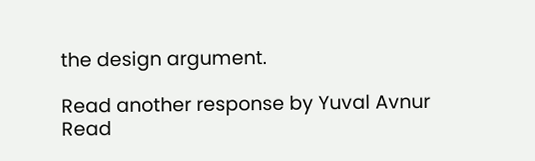the design argument.

Read another response by Yuval Avnur
Read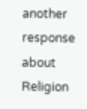another response about Religion